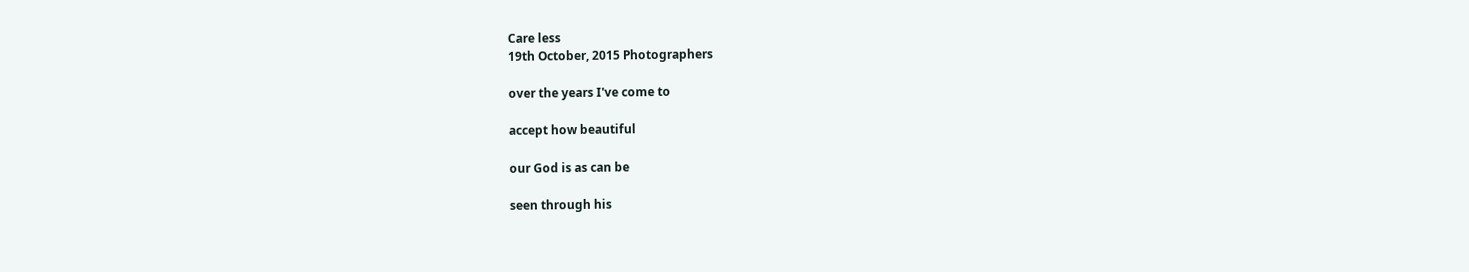Care less
19th October, 2015 Photographers

over the years I've come to

accept how beautiful

our God is as can be

seen through his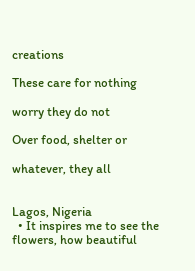creations

These care for nothing

worry they do not

Over food, shelter or

whatever, they all


Lagos, Nigeria
  • It inspires me to see the flowers, how beautiful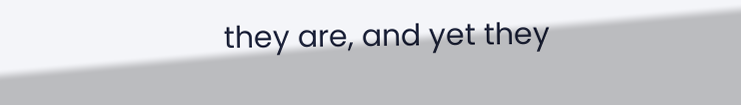they are, and yet they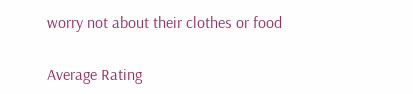worry not about their clothes or food

Average Rating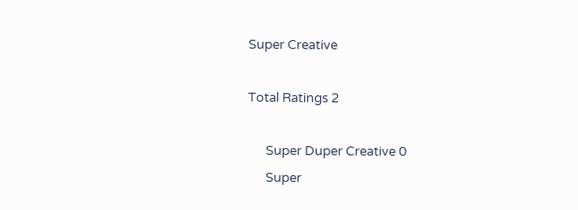Super Creative

Total Ratings 2

      Super Duper Creative 0
      Super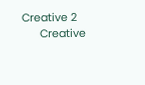Creative 2
      Creative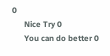0
      Nice Try 0
      You can do better 0